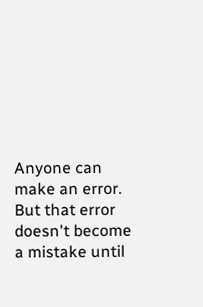Anyone can make an error. But that error doesn't become a mistake until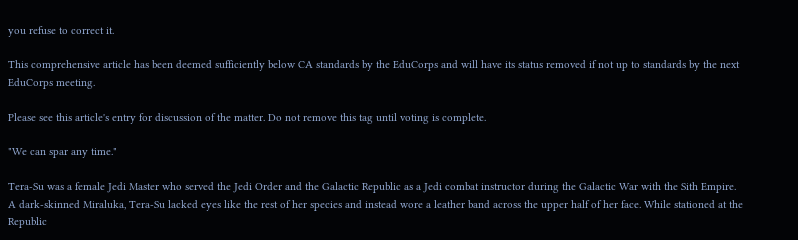you refuse to correct it.

This comprehensive article has been deemed sufficiently below CA standards by the EduCorps and will have its status removed if not up to standards by the next EduCorps meeting.

Please see this article's entry for discussion of the matter. Do not remove this tag until voting is complete.

"We can spar any time."

Tera-Su was a female Jedi Master who served the Jedi Order and the Galactic Republic as a Jedi combat instructor during the Galactic War with the Sith Empire. A dark-skinned Miraluka, Tera-Su lacked eyes like the rest of her species and instead wore a leather band across the upper half of her face. While stationed at the Republic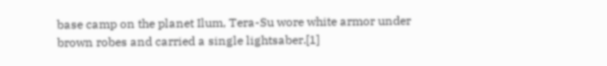base camp on the planet Ilum, Tera-Su wore white armor under brown robes and carried a single lightsaber.[1]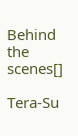Behind the scenes[]

Tera-Su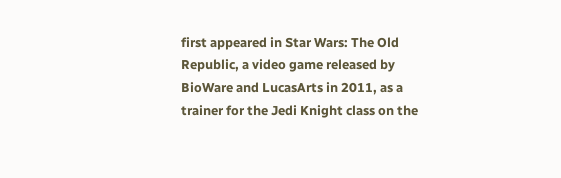first appeared in Star Wars: The Old Republic, a video game released by BioWare and LucasArts in 2011, as a trainer for the Jedi Knight class on the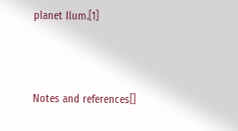planet Ilum.[1]



Notes and references[]